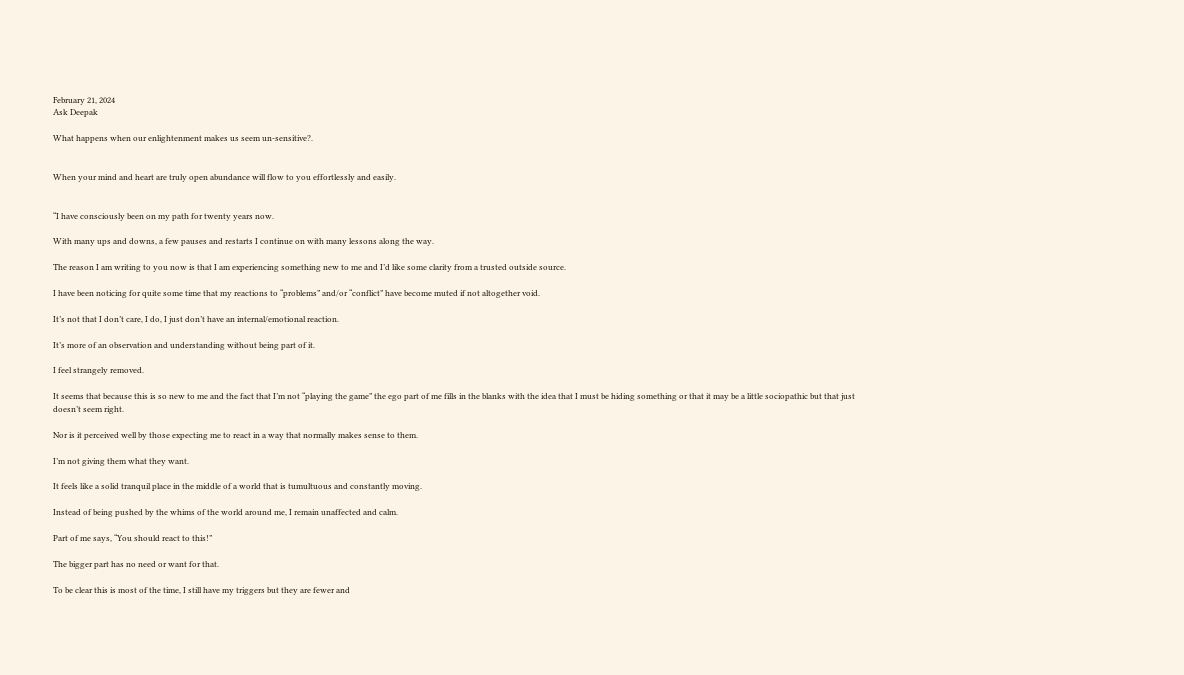February 21, 2024
Ask Deepak

What happens when our enlightenment makes us seem un-sensitive?.


When your mind and heart are truly open abundance will flow to you effortlessly and easily.


“I have consciously been on my path for twenty years now.

With many ups and downs, a few pauses and restarts I continue on with many lessons along the way.

The reason I am writing to you now is that I am experiencing something new to me and I’d like some clarity from a trusted outside source.

I have been noticing for quite some time that my reactions to “problems” and/or “conflict” have become muted if not altogether void.

It’s not that I don’t care, I do, I just don’t have an internal/emotional reaction.

It’s more of an observation and understanding without being part of it.

I feel strangely removed.

It seems that because this is so new to me and the fact that I’m not “playing the game” the ego part of me fills in the blanks with the idea that I must be hiding something or that it may be a little sociopathic but that just doesn’t seem right.

Nor is it perceived well by those expecting me to react in a way that normally makes sense to them.

I’m not giving them what they want.

It feels like a solid tranquil place in the middle of a world that is tumultuous and constantly moving.

Instead of being pushed by the whims of the world around me, I remain unaffected and calm.

Part of me says, “You should react to this!”

The bigger part has no need or want for that.

To be clear this is most of the time, I still have my triggers but they are fewer and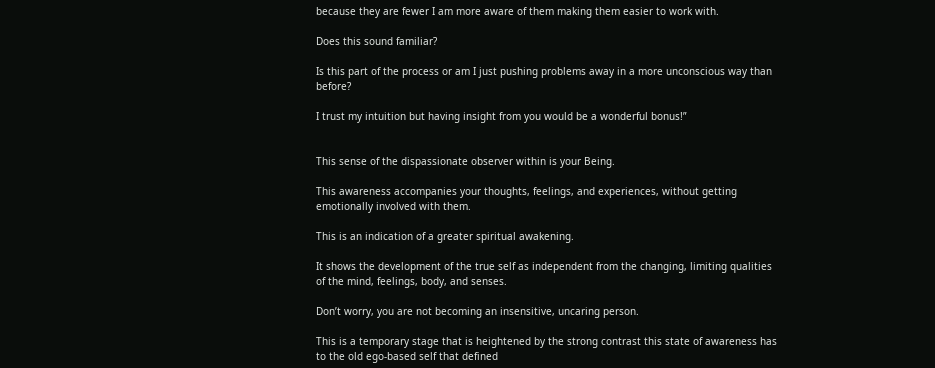because they are fewer I am more aware of them making them easier to work with.

Does this sound familiar?

Is this part of the process or am I just pushing problems away in a more unconscious way than before?

I trust my intuition but having insight from you would be a wonderful bonus!”


This sense of the dispassionate observer within is your Being.

This awareness accompanies your thoughts, feelings, and experiences, without getting emotionally involved with them.

This is an indication of a greater spiritual awakening.

It shows the development of the true self as independent from the changing, limiting qualities of the mind, feelings, body, and senses.

Don’t worry, you are not becoming an insensitive, uncaring person.

This is a temporary stage that is heightened by the strong contrast this state of awareness has to the old ego-based self that defined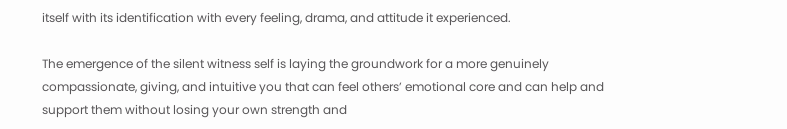itself with its identification with every feeling, drama, and attitude it experienced.

The emergence of the silent witness self is laying the groundwork for a more genuinely compassionate, giving, and intuitive you that can feel others’ emotional core and can help and support them without losing your own strength and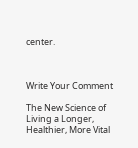center.



Write Your Comment

The New Science of Living a Longer, Healthier, More Vital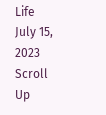Life
July 15, 2023
Scroll Up